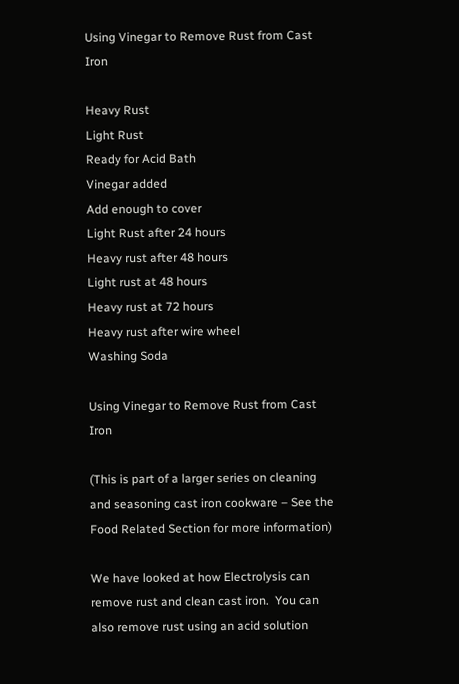Using Vinegar to Remove Rust from Cast Iron

Heavy Rust
Light Rust
Ready for Acid Bath
Vinegar added
Add enough to cover
Light Rust after 24 hours
Heavy rust after 48 hours
Light rust at 48 hours
Heavy rust at 72 hours
Heavy rust after wire wheel
Washing Soda

Using Vinegar to Remove Rust from Cast Iron

(This is part of a larger series on cleaning and seasoning cast iron cookware – See the Food Related Section for more information)

We have looked at how Electrolysis can remove rust and clean cast iron.  You can also remove rust using an acid solution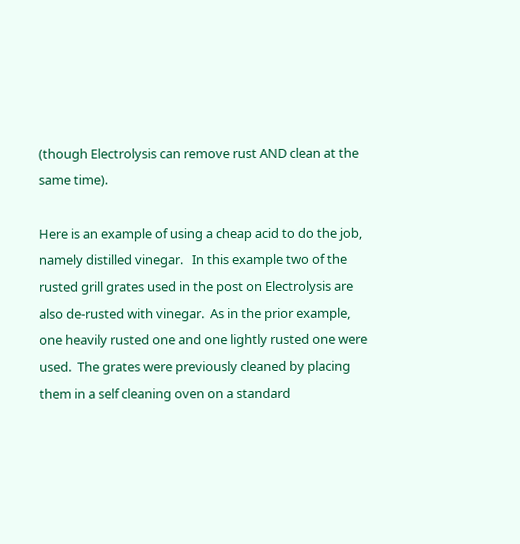(though Electrolysis can remove rust AND clean at the same time).

Here is an example of using a cheap acid to do the job, namely distilled vinegar.   In this example two of the rusted grill grates used in the post on Electrolysis are also de-rusted with vinegar.  As in the prior example, one heavily rusted one and one lightly rusted one were used.  The grates were previously cleaned by placing them in a self cleaning oven on a standard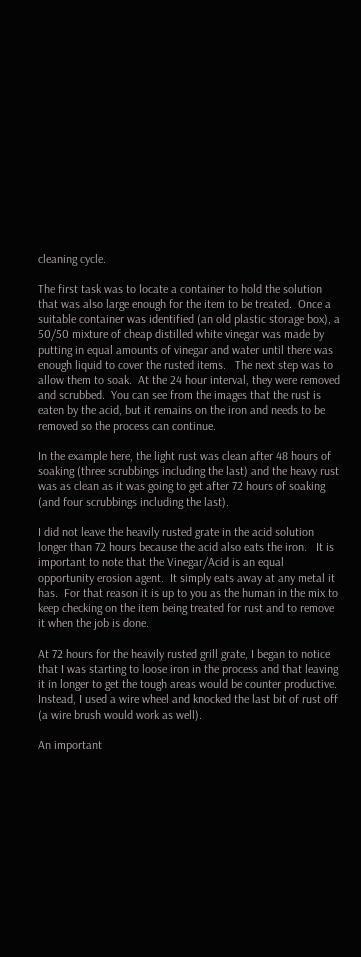cleaning cycle.

The first task was to locate a container to hold the solution that was also large enough for the item to be treated.  Once a suitable container was identified (an old plastic storage box), a 50/50 mixture of cheap distilled white vinegar was made by putting in equal amounts of vinegar and water until there was enough liquid to cover the rusted items.   The next step was to allow them to soak.  At the 24 hour interval, they were removed and scrubbed.  You can see from the images that the rust is eaten by the acid, but it remains on the iron and needs to be removed so the process can continue.

In the example here, the light rust was clean after 48 hours of soaking (three scrubbings including the last) and the heavy rust was as clean as it was going to get after 72 hours of soaking (and four scrubbings including the last).

I did not leave the heavily rusted grate in the acid solution longer than 72 hours because the acid also eats the iron.   It is important to note that the Vinegar/Acid is an equal opportunity erosion agent.  It simply eats away at any metal it has.  For that reason it is up to you as the human in the mix to keep checking on the item being treated for rust and to remove it when the job is done.

At 72 hours for the heavily rusted grill grate, I began to notice that I was starting to loose iron in the process and that leaving it in longer to get the tough areas would be counter productive.   Instead, I used a wire wheel and knocked the last bit of rust off (a wire brush would work as well).

An important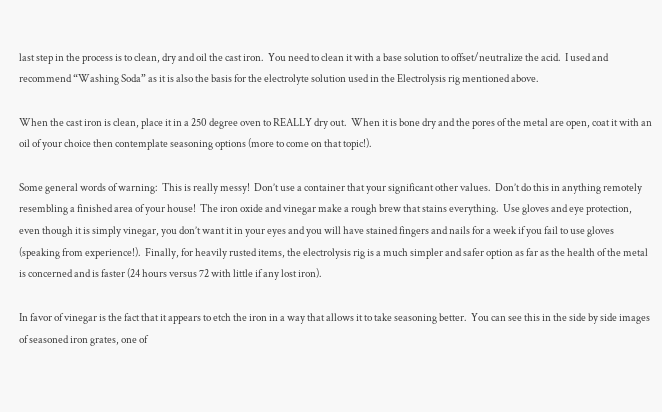last step in the process is to clean, dry and oil the cast iron.  You need to clean it with a base solution to offset/neutralize the acid.  I used and recommend “Washing Soda” as it is also the basis for the electrolyte solution used in the Electrolysis rig mentioned above.

When the cast iron is clean, place it in a 250 degree oven to REALLY dry out.  When it is bone dry and the pores of the metal are open, coat it with an oil of your choice then contemplate seasoning options (more to come on that topic!).

Some general words of warning:  This is really messy!  Don’t use a container that your significant other values.  Don’t do this in anything remotely resembling a finished area of your house!  The iron oxide and vinegar make a rough brew that stains everything.  Use gloves and eye protection, even though it is simply vinegar, you don’t want it in your eyes and you will have stained fingers and nails for a week if you fail to use gloves (speaking from experience!).  Finally, for heavily rusted items, the electrolysis rig is a much simpler and safer option as far as the health of the metal is concerned and is faster (24 hours versus 72 with little if any lost iron).

In favor of vinegar is the fact that it appears to etch the iron in a way that allows it to take seasoning better.  You can see this in the side by side images of seasoned iron grates, one of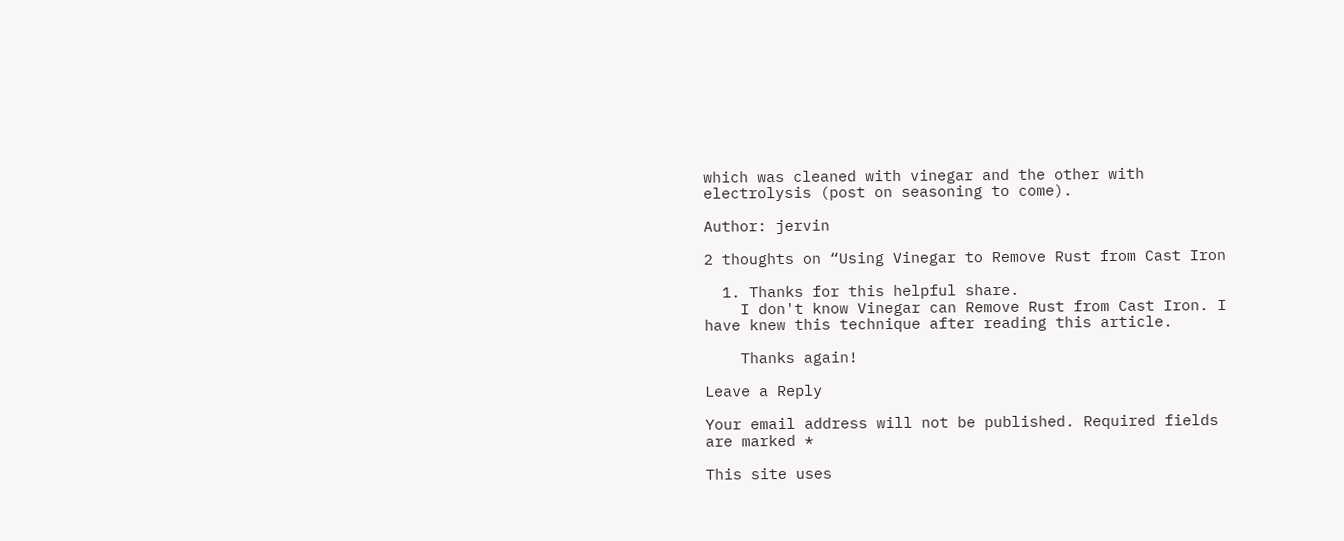which was cleaned with vinegar and the other with electrolysis (post on seasoning to come).

Author: jervin

2 thoughts on “Using Vinegar to Remove Rust from Cast Iron

  1. Thanks for this helpful share.
    I don't know Vinegar can Remove Rust from Cast Iron. I have knew this technique after reading this article.

    Thanks again!

Leave a Reply

Your email address will not be published. Required fields are marked *

This site uses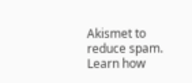Akismet to reduce spam. Learn how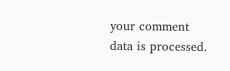your comment data is processed.